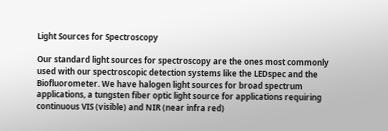Light Sources for Spectroscopy

Our standard light sources for spectroscopy are the ones most commonly used with our spectroscopic detection systems like the LEDspec and the Biofluorometer. We have halogen light sources for broad spectrum applications, a tungsten fiber optic light source for applications requiring continuous VIS (visible) and NIR (near infra red)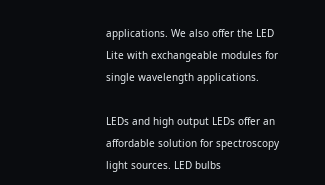applications. We also offer the LED Lite with exchangeable modules for single wavelength applications.

LEDs and high output LEDs offer an affordable solution for spectroscopy light sources. LED bulbs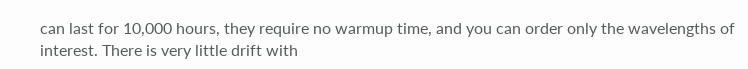can last for 10,000 hours, they require no warmup time, and you can order only the wavelengths of interest. There is very little drift with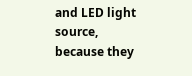and LED light source, because they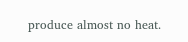produce almost no heat.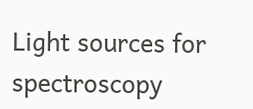Light sources for spectroscopy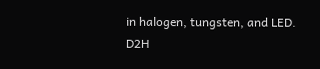in halogen, tungsten, and LED. D2H